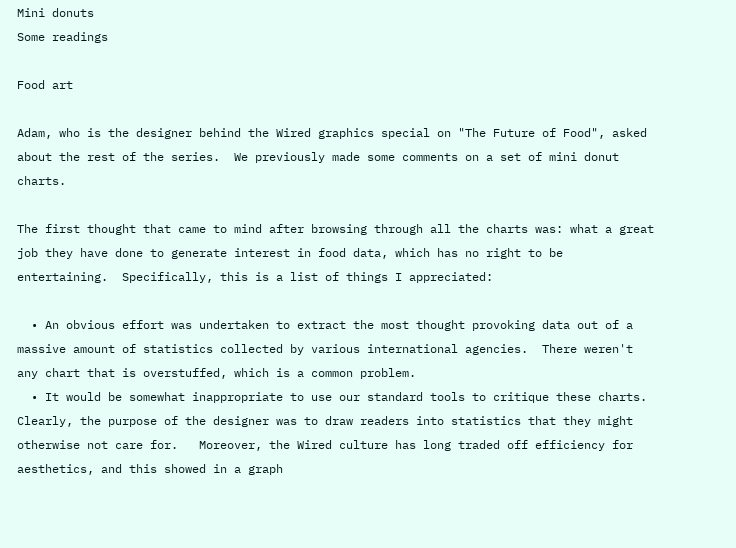Mini donuts
Some readings

Food art

Adam, who is the designer behind the Wired graphics special on "The Future of Food", asked about the rest of the series.  We previously made some comments on a set of mini donut charts.

The first thought that came to mind after browsing through all the charts was: what a great job they have done to generate interest in food data, which has no right to be entertaining.  Specifically, this is a list of things I appreciated:

  • An obvious effort was undertaken to extract the most thought provoking data out of a massive amount of statistics collected by various international agencies.  There weren't any chart that is overstuffed, which is a common problem.
  • It would be somewhat inappropriate to use our standard tools to critique these charts.  Clearly, the purpose of the designer was to draw readers into statistics that they might otherwise not care for.   Moreover, the Wired culture has long traded off efficiency for aesthetics, and this showed in a graph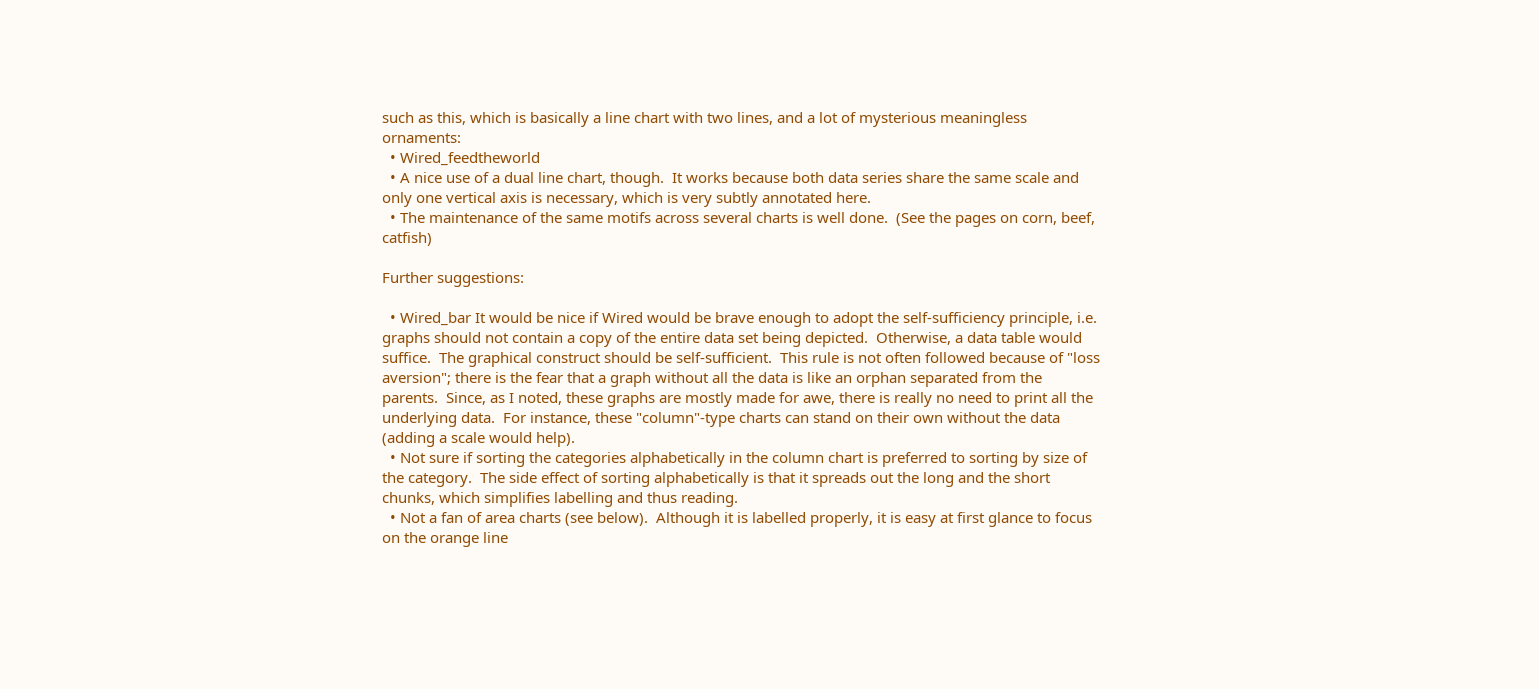such as this, which is basically a line chart with two lines, and a lot of mysterious meaningless ornaments:
  • Wired_feedtheworld
  • A nice use of a dual line chart, though.  It works because both data series share the same scale and only one vertical axis is necessary, which is very subtly annotated here.
  • The maintenance of the same motifs across several charts is well done.  (See the pages on corn, beef, catfish)

Further suggestions:

  • Wired_bar It would be nice if Wired would be brave enough to adopt the self-sufficiency principle, i.e. graphs should not contain a copy of the entire data set being depicted.  Otherwise, a data table would suffice.  The graphical construct should be self-sufficient.  This rule is not often followed because of "loss aversion"; there is the fear that a graph without all the data is like an orphan separated from the parents.  Since, as I noted, these graphs are mostly made for awe, there is really no need to print all the underlying data.  For instance, these "column"-type charts can stand on their own without the data (adding a scale would help).
  • Not sure if sorting the categories alphabetically in the column chart is preferred to sorting by size of the category.  The side effect of sorting alphabetically is that it spreads out the long and the short chunks, which simplifies labelling and thus reading.
  • Not a fan of area charts (see below).  Although it is labelled properly, it is easy at first glance to focus on the orange line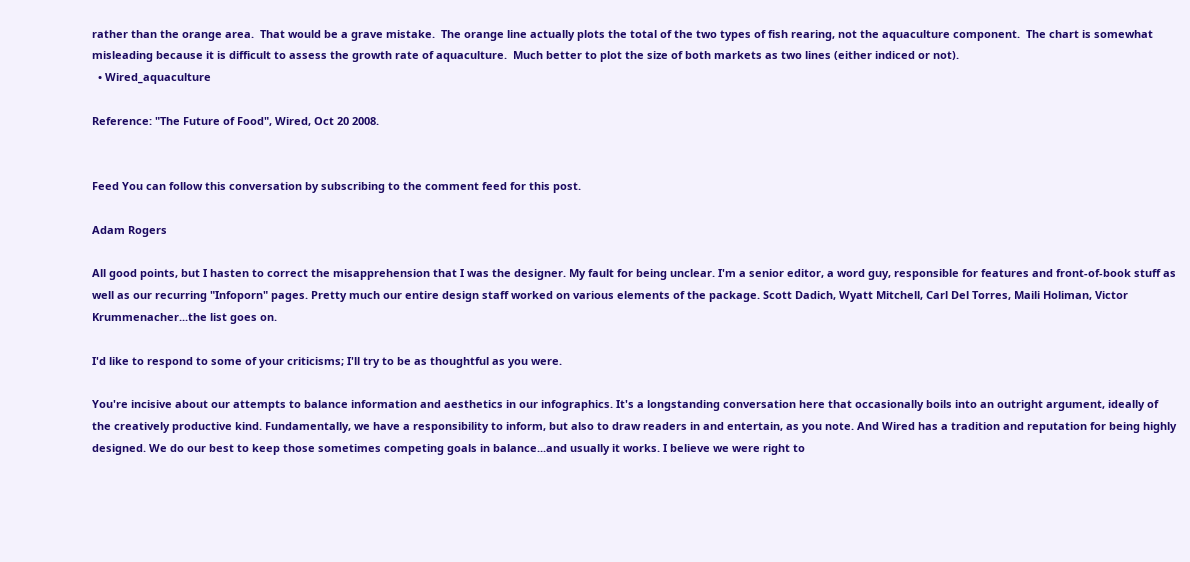rather than the orange area.  That would be a grave mistake.  The orange line actually plots the total of the two types of fish rearing, not the aquaculture component.  The chart is somewhat misleading because it is difficult to assess the growth rate of aquaculture.  Much better to plot the size of both markets as two lines (either indiced or not).
  • Wired_aquaculture

Reference: "The Future of Food", Wired, Oct 20 2008.


Feed You can follow this conversation by subscribing to the comment feed for this post.

Adam Rogers

All good points, but I hasten to correct the misapprehension that I was the designer. My fault for being unclear. I'm a senior editor, a word guy, responsible for features and front-of-book stuff as well as our recurring "Infoporn" pages. Pretty much our entire design staff worked on various elements of the package. Scott Dadich, Wyatt Mitchell, Carl Del Torres, Maili Holiman, Victor Krummenacher...the list goes on.

I'd like to respond to some of your criticisms; I'll try to be as thoughtful as you were.

You're incisive about our attempts to balance information and aesthetics in our infographics. It's a longstanding conversation here that occasionally boils into an outright argument, ideally of the creatively productive kind. Fundamentally, we have a responsibility to inform, but also to draw readers in and entertain, as you note. And Wired has a tradition and reputation for being highly designed. We do our best to keep those sometimes competing goals in balance...and usually it works. I believe we were right to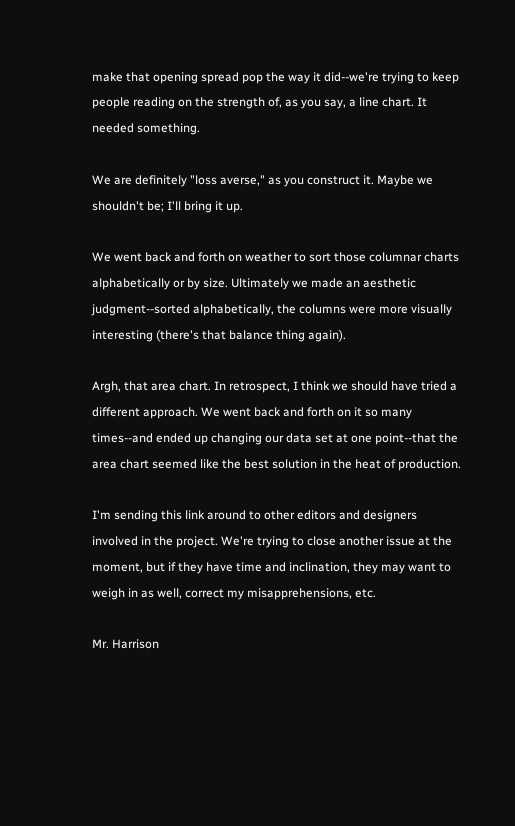make that opening spread pop the way it did--we're trying to keep people reading on the strength of, as you say, a line chart. It needed something.

We are definitely "loss averse," as you construct it. Maybe we shouldn't be; I'll bring it up.

We went back and forth on weather to sort those columnar charts alphabetically or by size. Ultimately we made an aesthetic judgment--sorted alphabetically, the columns were more visually interesting (there's that balance thing again).

Argh, that area chart. In retrospect, I think we should have tried a different approach. We went back and forth on it so many times--and ended up changing our data set at one point--that the area chart seemed like the best solution in the heat of production.

I'm sending this link around to other editors and designers involved in the project. We're trying to close another issue at the moment, but if they have time and inclination, they may want to weigh in as well, correct my misapprehensions, etc.

Mr. Harrison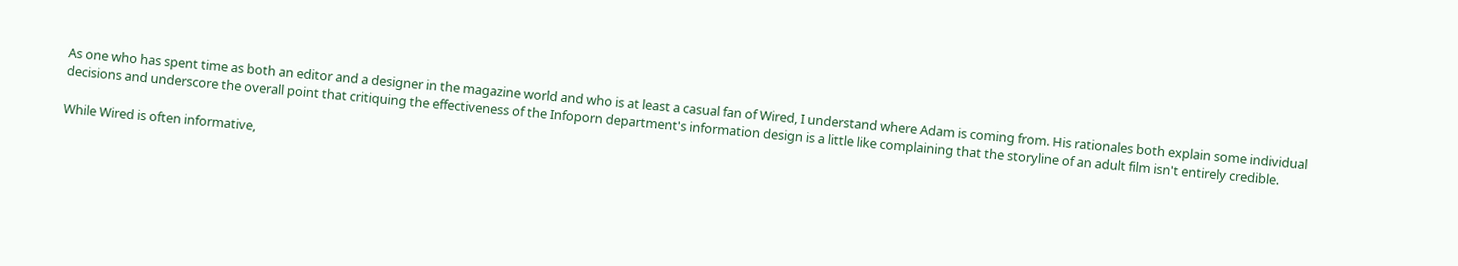As one who has spent time as both an editor and a designer in the magazine world and who is at least a casual fan of Wired, I understand where Adam is coming from. His rationales both explain some individual decisions and underscore the overall point that critiquing the effectiveness of the Infoporn department's information design is a little like complaining that the storyline of an adult film isn't entirely credible.

While Wired is often informative,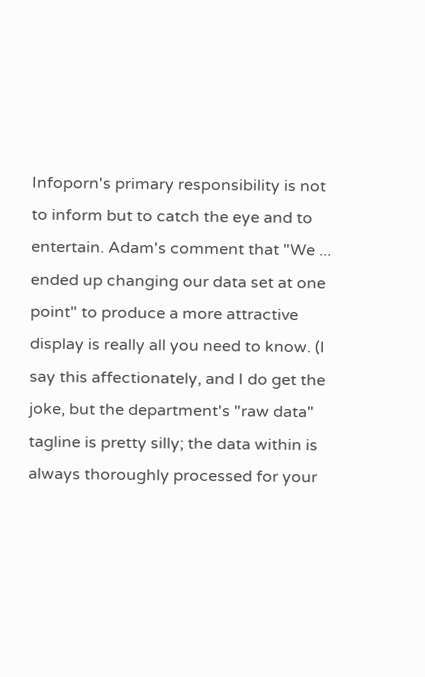Infoporn's primary responsibility is not to inform but to catch the eye and to entertain. Adam's comment that "We ... ended up changing our data set at one point" to produce a more attractive display is really all you need to know. (I say this affectionately, and I do get the joke, but the department's "raw data" tagline is pretty silly; the data within is always thoroughly processed for your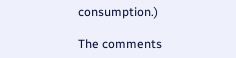consumption.)

The comments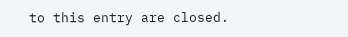to this entry are closed.